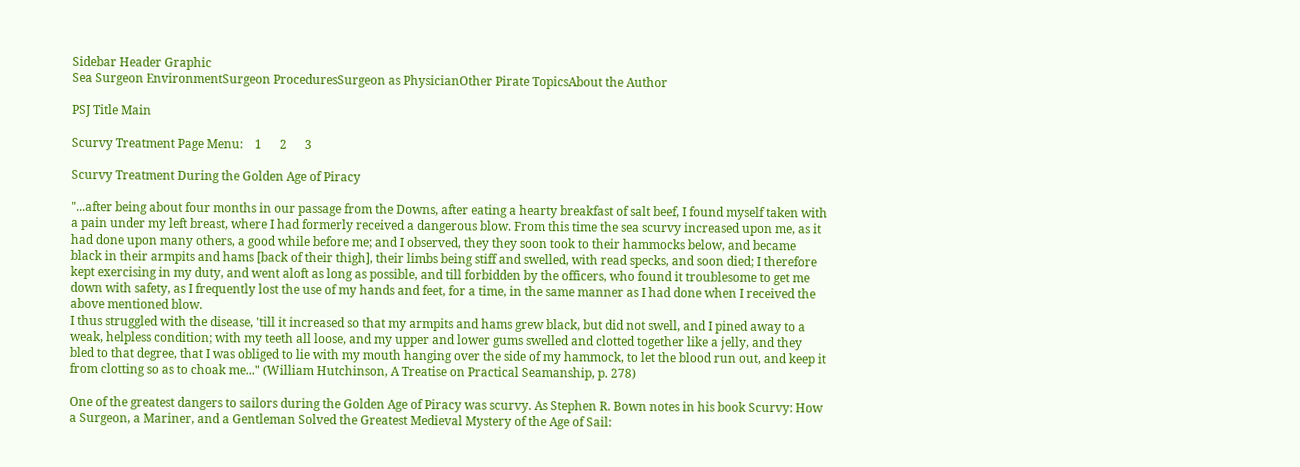Sidebar Header Graphic
Sea Surgeon EnvironmentSurgeon ProceduresSurgeon as PhysicianOther Pirate TopicsAbout the Author

PSJ Title Main

Scurvy Treatment Page Menu:    1      2      3

Scurvy Treatment During the Golden Age of Piracy

"...after being about four months in our passage from the Downs, after eating a hearty breakfast of salt beef, I found myself taken with a pain under my left breast, where I had formerly received a dangerous blow. From this time the sea scurvy increased upon me, as it had done upon many others, a good while before me; and I observed, they they soon took to their hammocks below, and became black in their armpits and hams [back of their thigh], their limbs being stiff and swelled, with read specks, and soon died; I therefore kept exercising in my duty, and went aloft as long as possible, and till forbidden by the officers, who found it troublesome to get me down with safety, as I frequently lost the use of my hands and feet, for a time, in the same manner as I had done when I received the above mentioned blow.
I thus struggled with the disease, 'till it increased so that my armpits and hams grew black, but did not swell, and I pined away to a weak, helpless condition; with my teeth all loose, and my upper and lower gums swelled and clotted together like a jelly, and they bled to that degree, that I was obliged to lie with my mouth hanging over the side of my hammock, to let the blood run out, and keep it from clotting so as to choak me..." (William Hutchinson, A Treatise on Practical Seamanship, p. 278)

One of the greatest dangers to sailors during the Golden Age of Piracy was scurvy. As Stephen R. Bown notes in his book Scurvy: How a Surgeon, a Mariner, and a Gentleman Solved the Greatest Medieval Mystery of the Age of Sail: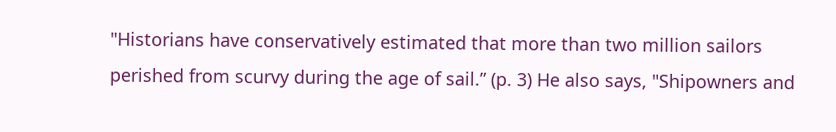"Historians have conservatively estimated that more than two million sailors perished from scurvy during the age of sail.” (p. 3) He also says, "Shipowners and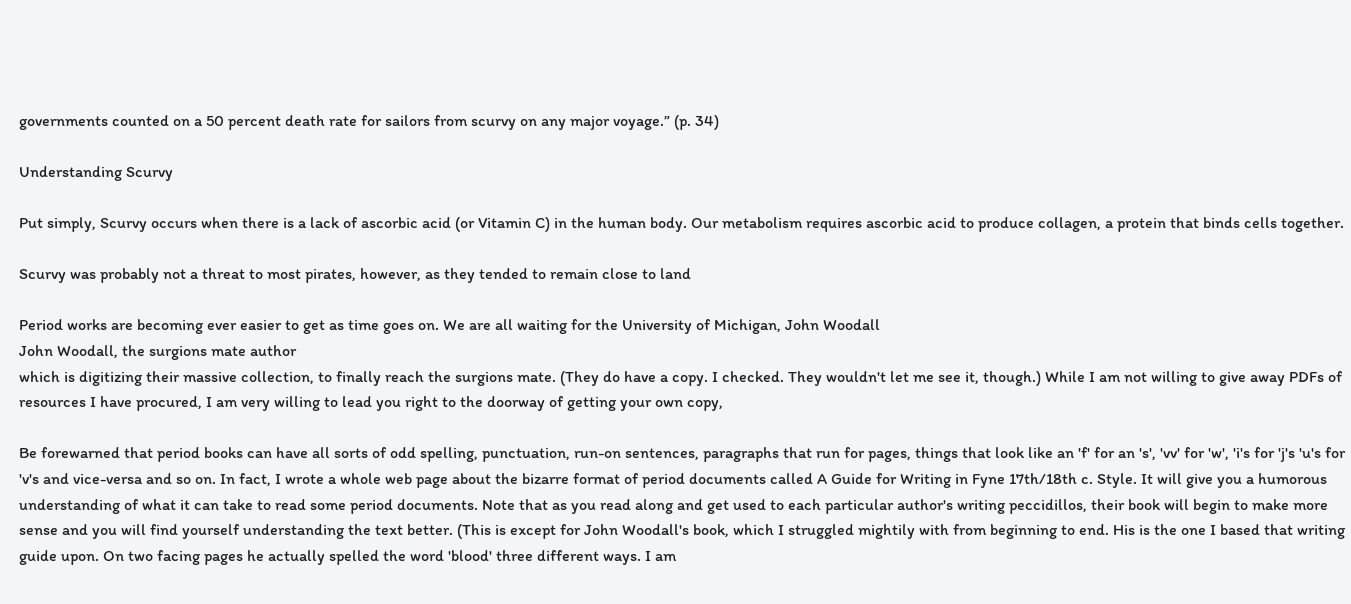governments counted on a 50 percent death rate for sailors from scurvy on any major voyage.” (p. 34)

Understanding Scurvy

Put simply, Scurvy occurs when there is a lack of ascorbic acid (or Vitamin C) in the human body. Our metabolism requires ascorbic acid to produce collagen, a protein that binds cells together.

Scurvy was probably not a threat to most pirates, however, as they tended to remain close to land

Period works are becoming ever easier to get as time goes on. We are all waiting for the University of Michigan, John Woodall
John Woodall, the surgions mate author
which is digitizing their massive collection, to finally reach the surgions mate. (They do have a copy. I checked. They wouldn't let me see it, though.) While I am not willing to give away PDFs of resources I have procured, I am very willing to lead you right to the doorway of getting your own copy,

Be forewarned that period books can have all sorts of odd spelling, punctuation, run-on sentences, paragraphs that run for pages, things that look like an 'f' for an 's', 'vv' for 'w', 'i's for 'j's 'u's for 'v's and vice-versa and so on. In fact, I wrote a whole web page about the bizarre format of period documents called A Guide for Writing in Fyne 17th/18th c. Style. It will give you a humorous understanding of what it can take to read some period documents. Note that as you read along and get used to each particular author's writing peccidillos, their book will begin to make more sense and you will find yourself understanding the text better. (This is except for John Woodall's book, which I struggled mightily with from beginning to end. His is the one I based that writing guide upon. On two facing pages he actually spelled the word 'blood' three different ways. I am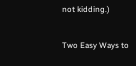not kidding.)

Two Easy Ways to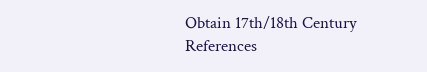Obtain 17th/18th Century References